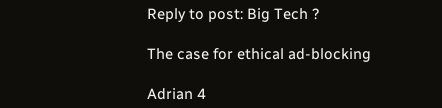Reply to post: Big Tech ?

The case for ethical ad-blocking

Adrian 4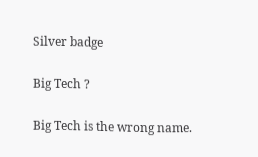Silver badge

Big Tech ?

Big Tech is the wrong name.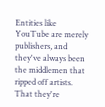Entities like YouTube are merely publishers, and they've always been the middlemen that ripped off artists. That they're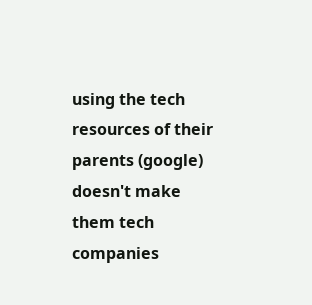using the tech resources of their parents (google) doesn't make them tech companies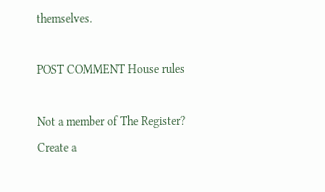themselves.

POST COMMENT House rules

Not a member of The Register? Create a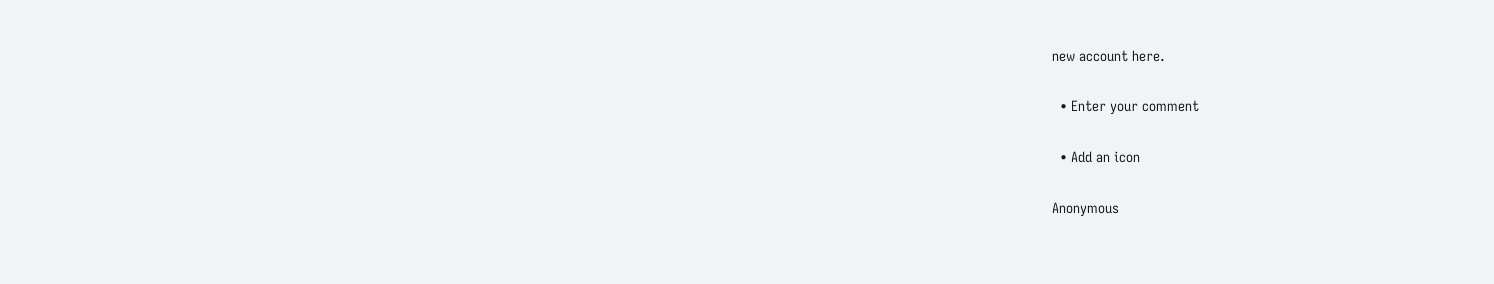new account here.

  • Enter your comment

  • Add an icon

Anonymous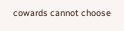cowards cannot choose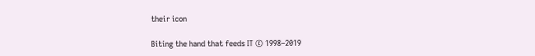their icon

Biting the hand that feeds IT © 1998–2019